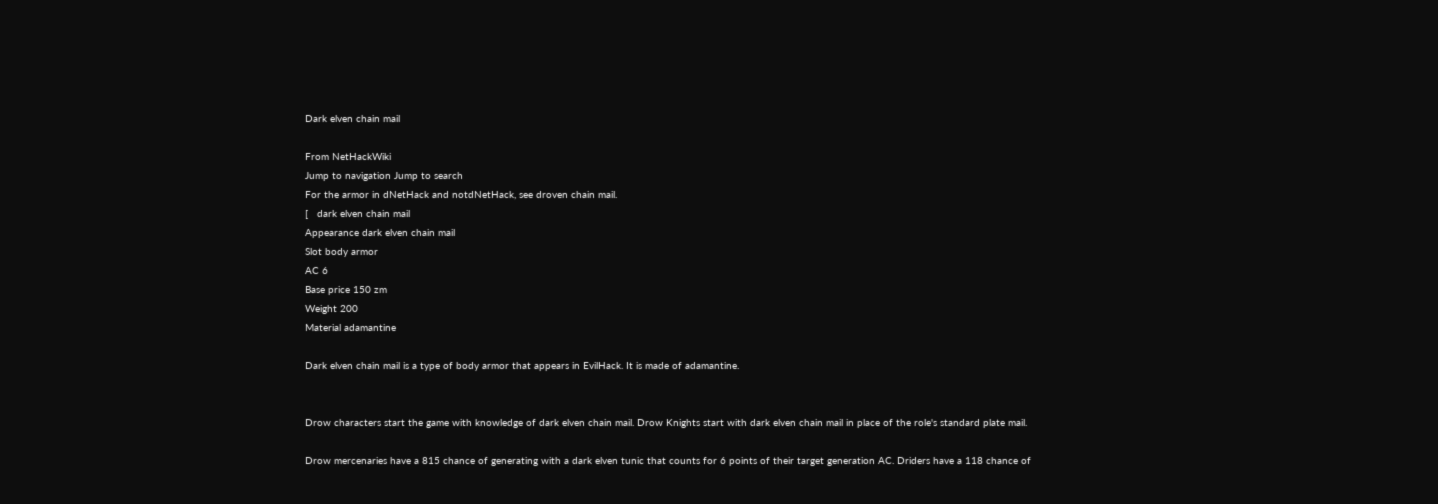Dark elven chain mail

From NetHackWiki
Jump to navigation Jump to search
For the armor in dNetHack and notdNetHack, see droven chain mail.
[   dark elven chain mail
Appearance dark elven chain mail
Slot body armor
AC 6
Base price 150 zm
Weight 200
Material adamantine

Dark elven chain mail is a type of body armor that appears in EvilHack. It is made of adamantine.


Drow characters start the game with knowledge of dark elven chain mail. Drow Knights start with dark elven chain mail in place of the role's standard plate mail.

Drow mercenaries have a 815 chance of generating with a dark elven tunic that counts for 6 points of their target generation AC. Driders have a 118 chance of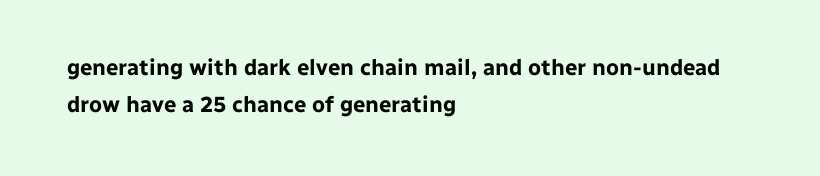generating with dark elven chain mail, and other non-undead drow have a 25 chance of generating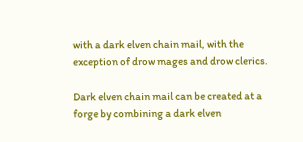with a dark elven chain mail, with the exception of drow mages and drow clerics.

Dark elven chain mail can be created at a forge by combining a dark elven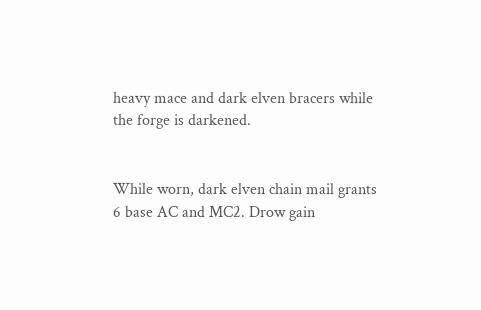heavy mace and dark elven bracers while the forge is darkened.


While worn, dark elven chain mail grants 6 base AC and MC2. Drow gain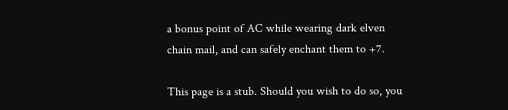a bonus point of AC while wearing dark elven chain mail, and can safely enchant them to +7.

This page is a stub. Should you wish to do so, you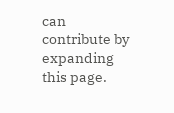can contribute by expanding this page.